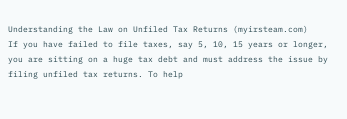Understanding the Law on Unfiled Tax Returns (myirsteam.com)
If you have failed to file taxes, say 5, 10, 15 years or longer, you are sitting on a huge tax debt and must address the issue by filing unfiled tax returns. To help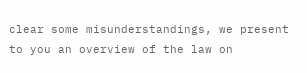clear some misunderstandings, we present to you an overview of the law on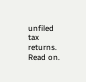unfiled tax returns. Read on.